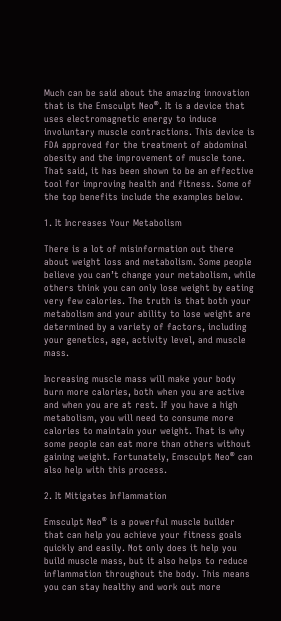Much can be said about the amazing innovation that is the Emsculpt Neo®. It is a device that uses electromagnetic energy to induce involuntary muscle contractions. This device is FDA approved for the treatment of abdominal obesity and the improvement of muscle tone. That said, it has been shown to be an effective tool for improving health and fitness. Some of the top benefits include the examples below.

1. It Increases Your Metabolism

There is a lot of misinformation out there about weight loss and metabolism. Some people believe you can’t change your metabolism, while others think you can only lose weight by eating very few calories. The truth is that both your metabolism and your ability to lose weight are determined by a variety of factors, including your genetics, age, activity level, and muscle mass.

Increasing muscle mass will make your body burn more calories, both when you are active and when you are at rest. If you have a high metabolism, you will need to consume more calories to maintain your weight. That is why some people can eat more than others without gaining weight. Fortunately, Emsculpt Neo® can also help with this process.

2. It Mitigates Inflammation

Emsculpt Neo® is a powerful muscle builder that can help you achieve your fitness goals quickly and easily. Not only does it help you build muscle mass, but it also helps to reduce inflammation throughout the body. This means you can stay healthy and work out more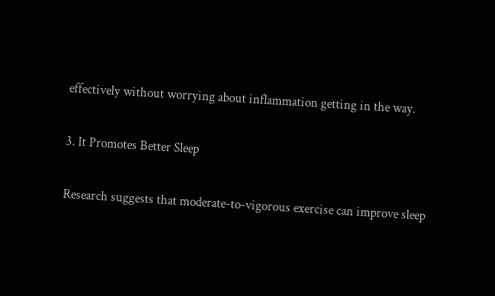effectively without worrying about inflammation getting in the way.

3. It Promotes Better Sleep

Research suggests that moderate-to-vigorous exercise can improve sleep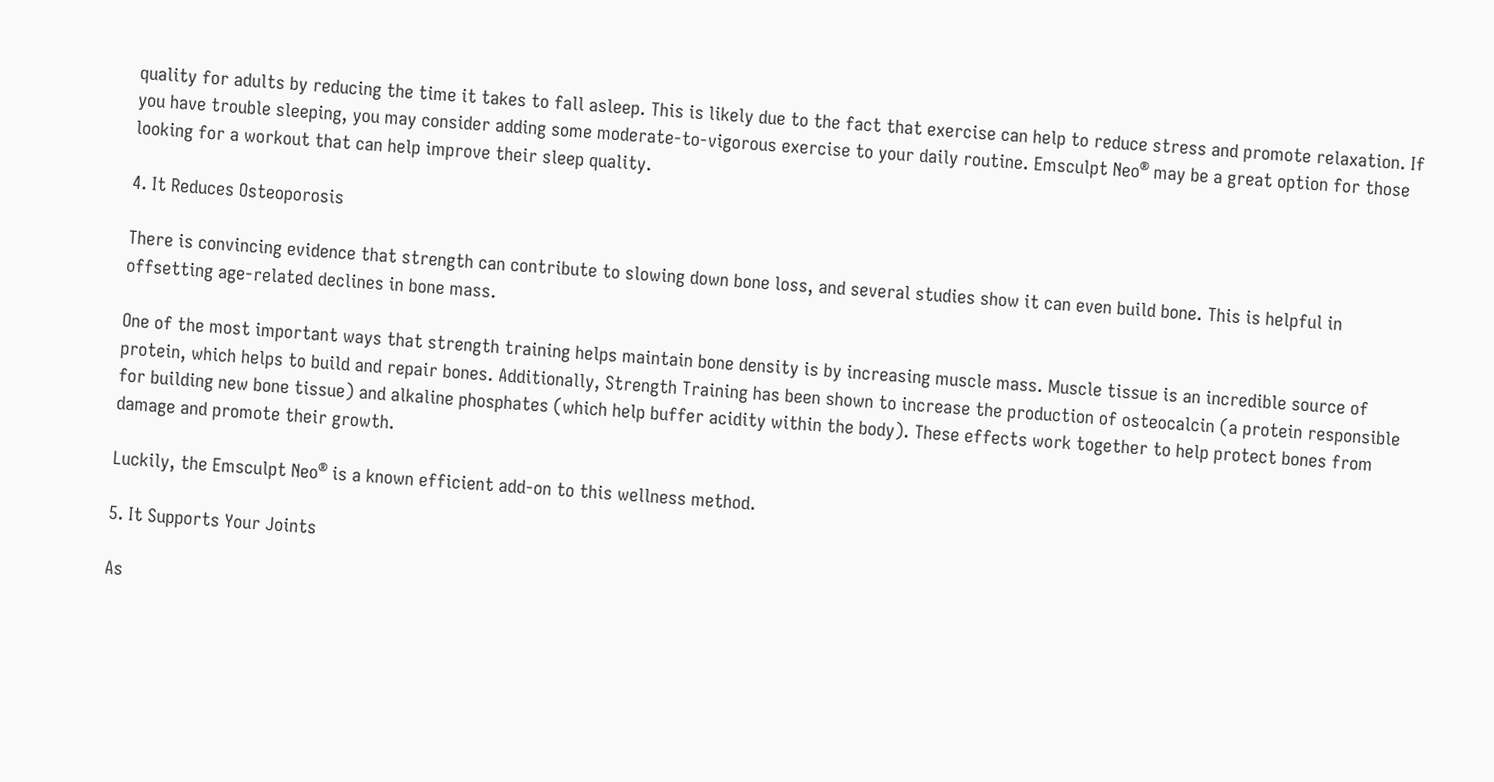quality for adults by reducing the time it takes to fall asleep. This is likely due to the fact that exercise can help to reduce stress and promote relaxation. If you have trouble sleeping, you may consider adding some moderate-to-vigorous exercise to your daily routine. Emsculpt Neo® may be a great option for those looking for a workout that can help improve their sleep quality.

4. It Reduces Osteoporosis

There is convincing evidence that strength can contribute to slowing down bone loss, and several studies show it can even build bone. This is helpful in offsetting age-related declines in bone mass.

One of the most important ways that strength training helps maintain bone density is by increasing muscle mass. Muscle tissue is an incredible source of protein, which helps to build and repair bones. Additionally, Strength Training has been shown to increase the production of osteocalcin (a protein responsible for building new bone tissue) and alkaline phosphates (which help buffer acidity within the body). These effects work together to help protect bones from damage and promote their growth.

Luckily, the Emsculpt Neo® is a known efficient add-on to this wellness method.

5. It Supports Your Joints

As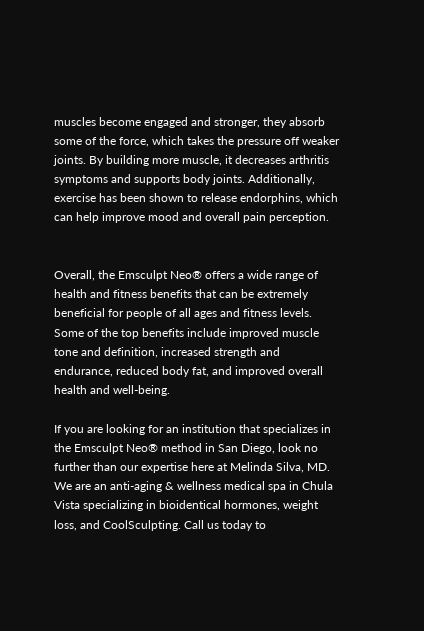muscles become engaged and stronger, they absorb some of the force, which takes the pressure off weaker joints. By building more muscle, it decreases arthritis symptoms and supports body joints. Additionally, exercise has been shown to release endorphins, which can help improve mood and overall pain perception.


Overall, the Emsculpt Neo® offers a wide range of health and fitness benefits that can be extremely beneficial for people of all ages and fitness levels. Some of the top benefits include improved muscle tone and definition, increased strength and endurance, reduced body fat, and improved overall health and well-being.

If you are looking for an institution that specializes in the Emsculpt Neo® method in San Diego, look no further than our expertise here at Melinda Silva, MD. We are an anti-aging & wellness medical spa in Chula Vista specializing in bioidentical hormones, weight loss, and CoolSculpting. Call us today to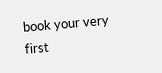book your very first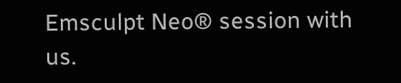Emsculpt Neo® session with us.